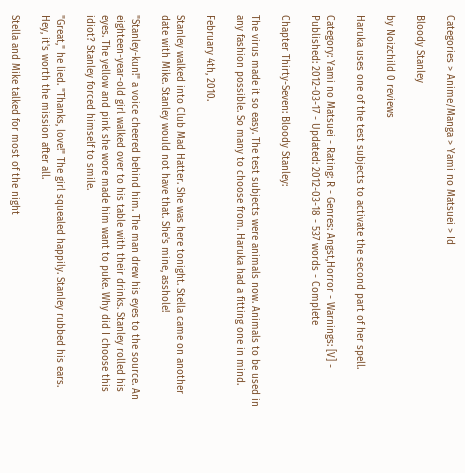Categories > Anime/Manga > Yami no Matsuei > Id

Bloody Stanley

by Noizchild 0 reviews

Haruka uses one of the test subjects to activate the second part of her spell.

Category: Yami no Matsuei - Rating: R - Genres: Angst,Horror - Warnings: [V] - Published: 2012-03-17 - Updated: 2012-03-18 - 537 words - Complete

Chapter Thirty-Seven: Bloody Stanley:

The virus made it so easy. The test subjects were animals now. Animals to be used in any fashion possible. So many to choose from. Haruka had a fitting one in mind.

February 4th, 2010.

Stanley walked into Club Mad Hatter. She was here tonight. Stella came on another date with Mike. Stanley would not have that. She's mine, asshole!

"Stanley-kun!" a voice cheered behind him. The man drew his eyes to the source. An eighteen-year-old girl walked over to his table with their drinks. Stanley rolled his eyes. The yellow and pink she wore made him want to puke. Why did I choose this idiot? Stanley forced himself to smile.

"Great," he lied. "Thanks, love!" The girl squealed happily. Stanley rubbed his ears. Hey, it's worth the mission after all.

Stella and Mike talked for most of the night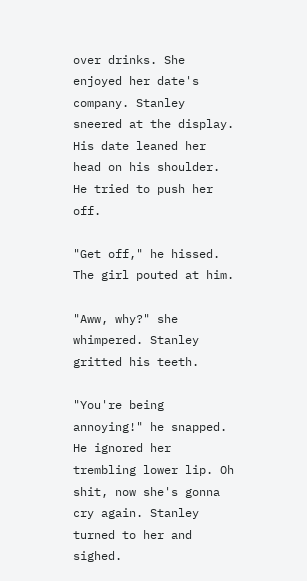over drinks. She enjoyed her date's company. Stanley sneered at the display. His date leaned her head on his shoulder. He tried to push her off.

"Get off," he hissed. The girl pouted at him.

"Aww, why?" she whimpered. Stanley gritted his teeth.

"You're being annoying!" he snapped. He ignored her trembling lower lip. Oh shit, now she's gonna cry again. Stanley turned to her and sighed.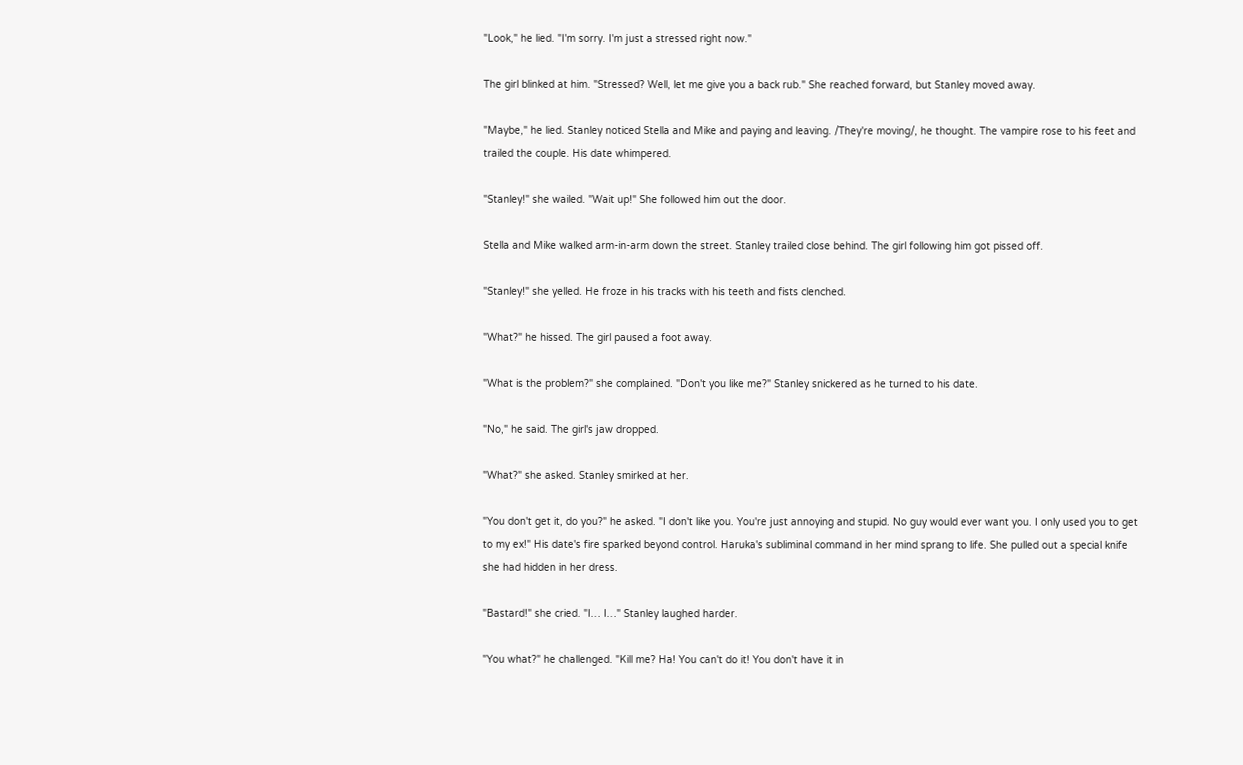"Look," he lied. "I'm sorry. I'm just a stressed right now."

The girl blinked at him. "Stressed? Well, let me give you a back rub." She reached forward, but Stanley moved away.

"Maybe," he lied. Stanley noticed Stella and Mike and paying and leaving. /They're moving/, he thought. The vampire rose to his feet and trailed the couple. His date whimpered.

"Stanley!" she wailed. "Wait up!" She followed him out the door.

Stella and Mike walked arm-in-arm down the street. Stanley trailed close behind. The girl following him got pissed off.

"Stanley!" she yelled. He froze in his tracks with his teeth and fists clenched.

"What?" he hissed. The girl paused a foot away.

"What is the problem?" she complained. "Don't you like me?" Stanley snickered as he turned to his date.

"No," he said. The girl's jaw dropped.

"What?" she asked. Stanley smirked at her.

"You don't get it, do you?" he asked. "I don't like you. You're just annoying and stupid. No guy would ever want you. I only used you to get to my ex!" His date's fire sparked beyond control. Haruka's subliminal command in her mind sprang to life. She pulled out a special knife she had hidden in her dress.

"Bastard!" she cried. "I… I…" Stanley laughed harder.

"You what?" he challenged. "Kill me? Ha! You can't do it! You don't have it in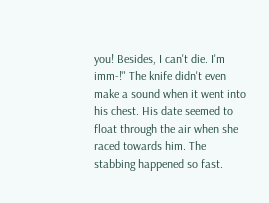you! Besides, I can't die. I'm imm-!" The knife didn't even make a sound when it went into his chest. His date seemed to float through the air when she raced towards him. The stabbing happened so fast.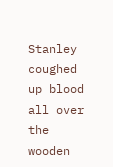Stanley coughed up blood all over the wooden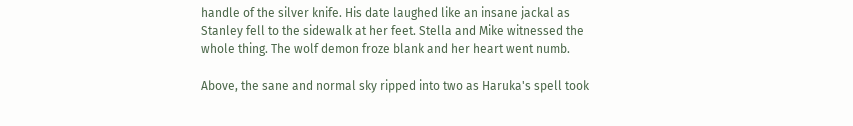handle of the silver knife. His date laughed like an insane jackal as Stanley fell to the sidewalk at her feet. Stella and Mike witnessed the whole thing. The wolf demon froze blank and her heart went numb.

Above, the sane and normal sky ripped into two as Haruka's spell took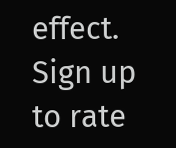effect.
Sign up to rate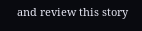and review this story